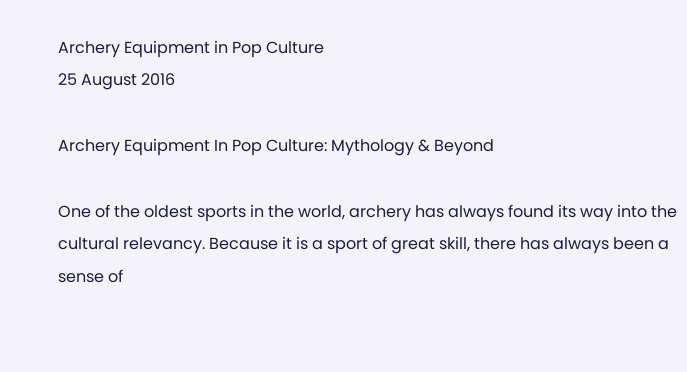Archery Equipment in Pop Culture
25 August 2016

Archery Equipment In Pop Culture: Mythology & Beyond

One of the oldest sports in the world, archery has always found its way into the cultural relevancy. Because it is a sport of great skill, there has always been a sense of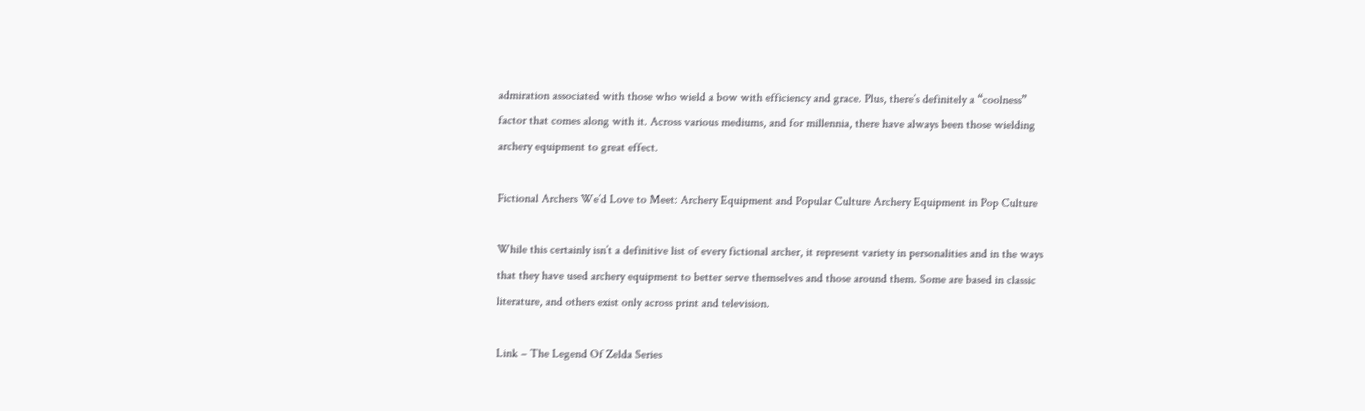admiration associated with those who wield a bow with efficiency and grace. Plus, there’s definitely a “coolness” factor that comes along with it. Across various mediums, and for millennia, there have always been those wielding archery equipment to great effect.

Fictional Archers We’d Love to Meet: Archery Equipment and Popular Culture Archery Equipment in Pop Culture

While this certainly isn’t a definitive list of every fictional archer, it represent variety in personalities and in the ways that they have used archery equipment to better serve themselves and those around them. Some are based in classic literature, and others exist only across print and television.

Link – The Legend Of Zelda Series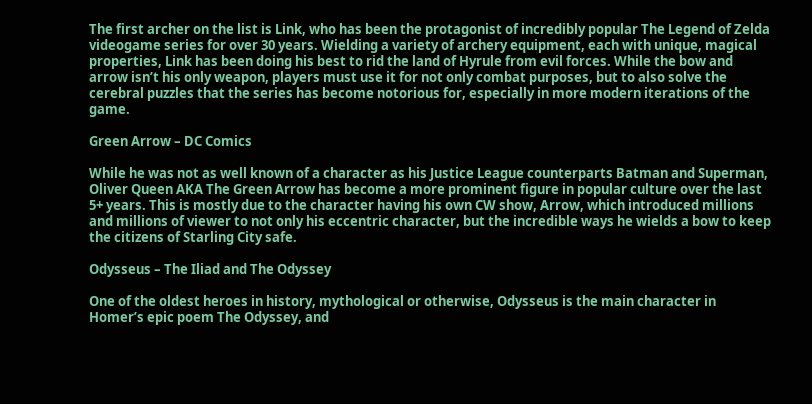The first archer on the list is Link, who has been the protagonist of incredibly popular The Legend of Zelda videogame series for over 30 years. Wielding a variety of archery equipment, each with unique, magical properties, Link has been doing his best to rid the land of Hyrule from evil forces. While the bow and arrow isn’t his only weapon, players must use it for not only combat purposes, but to also solve the cerebral puzzles that the series has become notorious for, especially in more modern iterations of the game.

Green Arrow – DC Comics

While he was not as well known of a character as his Justice League counterparts Batman and Superman, Oliver Queen AKA The Green Arrow has become a more prominent figure in popular culture over the last 5+ years. This is mostly due to the character having his own CW show, Arrow, which introduced millions and millions of viewer to not only his eccentric character, but the incredible ways he wields a bow to keep the citizens of Starling City safe.

Odysseus – The Iliad and The Odyssey

One of the oldest heroes in history, mythological or otherwise, Odysseus is the main character in Homer’s epic poem The Odyssey, and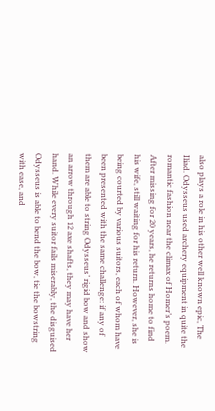also plays a role in his other well known epic, The Iliad. Odysseus used archery equipment in quite the romantic fashion near the climax of Homer’s poem. After missing for 20 years, he returns home to find his wife, still waiting for his return. However, she is being courted by various suitors, each of whom have been presented with the same challenge: if any of them are able to string Odysseus’ rigid bow and show an arrow through 12 axe shafts, they may have her hand. While every suitor fails miserably, the disguised Odysseus is able to bend the bow, tie the bowstring with ease, and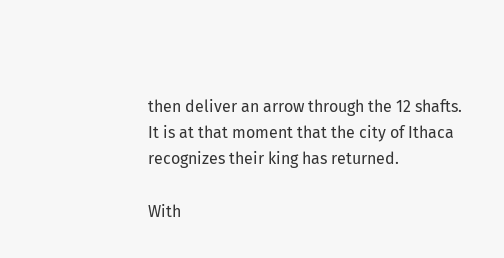then deliver an arrow through the 12 shafts. It is at that moment that the city of Ithaca recognizes their king has returned.

With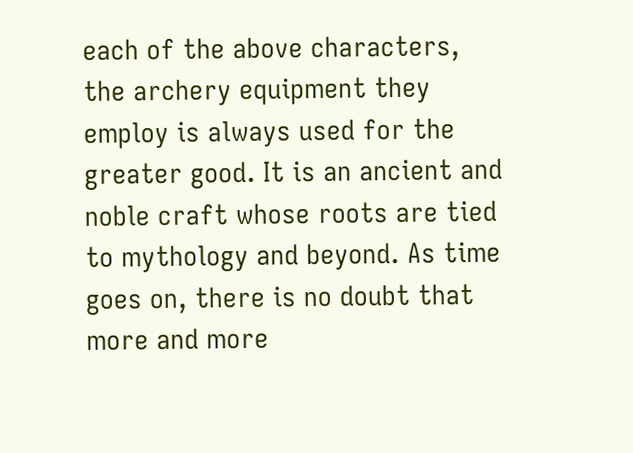each of the above characters, the archery equipment they employ is always used for the greater good. It is an ancient and noble craft whose roots are tied to mythology and beyond. As time goes on, there is no doubt that more and more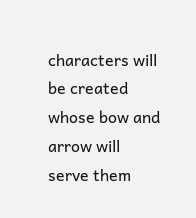characters will be created whose bow and arrow will serve them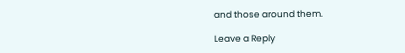and those around them.

Leave a Reply